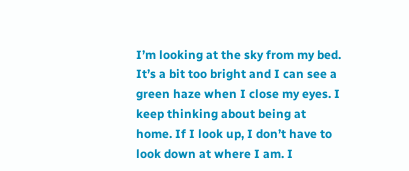I’m looking at the sky from my bed. It’s a bit too bright and I can see a green haze when I close my eyes. I keep thinking about being at home. If I look up, I don’t have to look down at where I am. I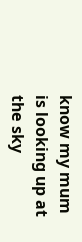know my mum is looking up at the sky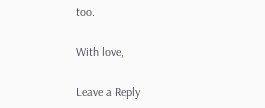too.

With love,

Leave a Reply